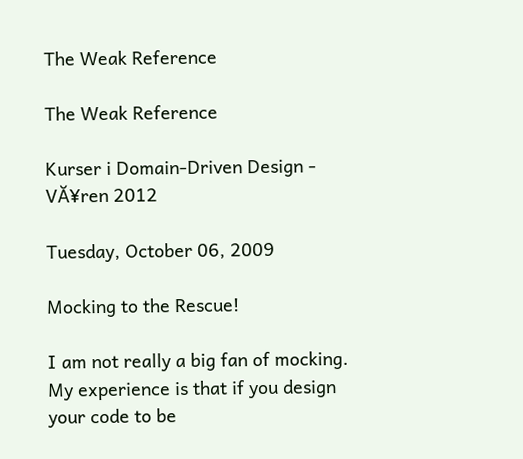The Weak Reference

The Weak Reference

Kurser i Domain-Driven Design - VĂ¥ren 2012

Tuesday, October 06, 2009

Mocking to the Rescue!

I am not really a big fan of mocking. My experience is that if you design your code to be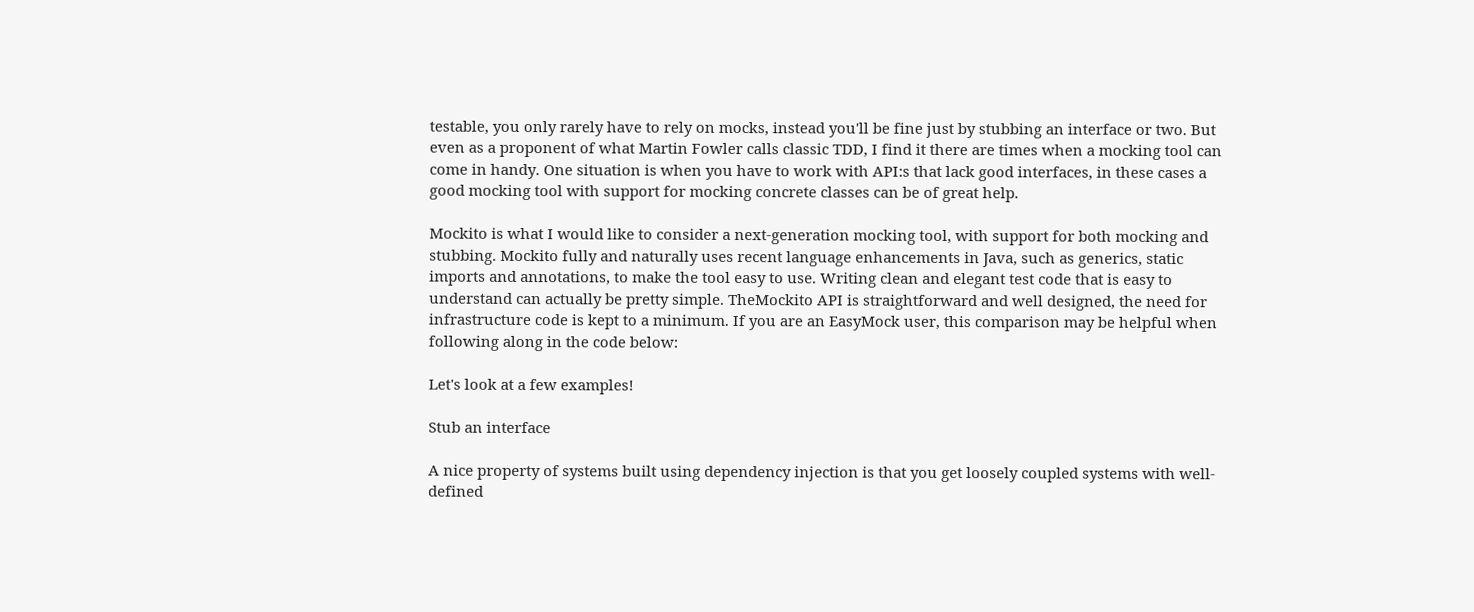testable, you only rarely have to rely on mocks, instead you'll be fine just by stubbing an interface or two. But even as a proponent of what Martin Fowler calls classic TDD, I find it there are times when a mocking tool can come in handy. One situation is when you have to work with API:s that lack good interfaces, in these cases a good mocking tool with support for mocking concrete classes can be of great help.

Mockito is what I would like to consider a next-generation mocking tool, with support for both mocking and stubbing. Mockito fully and naturally uses recent language enhancements in Java, such as generics, static imports and annotations, to make the tool easy to use. Writing clean and elegant test code that is easy to understand can actually be pretty simple. TheMockito API is straightforward and well designed, the need for infrastructure code is kept to a minimum. If you are an EasyMock user, this comparison may be helpful when following along in the code below:

Let's look at a few examples!

Stub an interface

A nice property of systems built using dependency injection is that you get loosely coupled systems with well-defined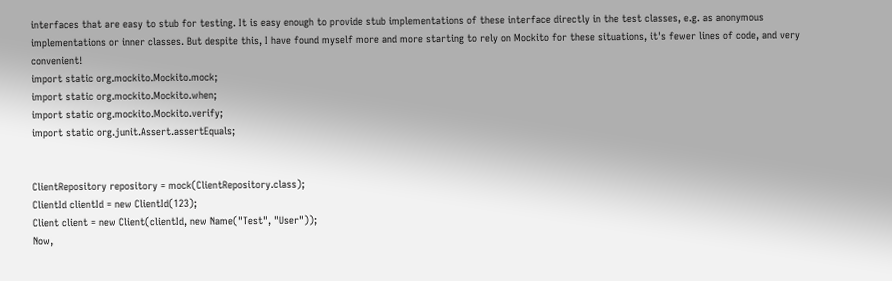interfaces that are easy to stub for testing. It is easy enough to provide stub implementations of these interface directly in the test classes, e.g. as anonymous implementations or inner classes. But despite this, I have found myself more and more starting to rely on Mockito for these situations, it's fewer lines of code, and very convenient!
import static org.mockito.Mockito.mock;
import static org.mockito.Mockito.when;
import static org.mockito.Mockito.verify;
import static org.junit.Assert.assertEquals;


ClientRepository repository = mock(ClientRepository.class);
ClientId clientId = new ClientId(123);
Client client = new Client(clientId, new Name("Test", "User"));
Now,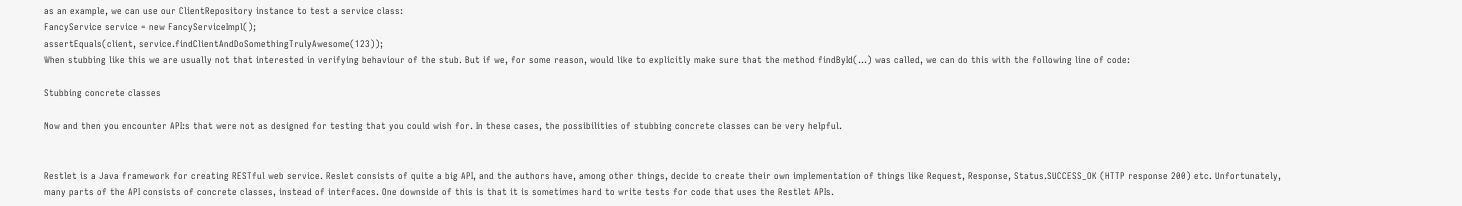as an example, we can use our ClientRepository instance to test a service class:
FancyService service = new FancyServiceImpl();
assertEquals(client, service.findClientAndDoSomethingTrulyAwesome(123));
When stubbing like this we are usually not that interested in verifying behaviour of the stub. But if we, for some reason, would like to explicitly make sure that the method findById(...) was called, we can do this with the following line of code:

Stubbing concrete classes

Now and then you encounter API:s that were not as designed for testing that you could wish for. In these cases, the possibilities of stubbing concrete classes can be very helpful.


Restlet is a Java framework for creating RESTful web service. Reslet consists of quite a big API, and the authors have, among other things, decide to create their own implementation of things like Request, Response, Status.SUCCESS_OK (HTTP response 200) etc. Unfortunately, many parts of the API consists of concrete classes, instead of interfaces. One downside of this is that it is sometimes hard to write tests for code that uses the Restlet APIs.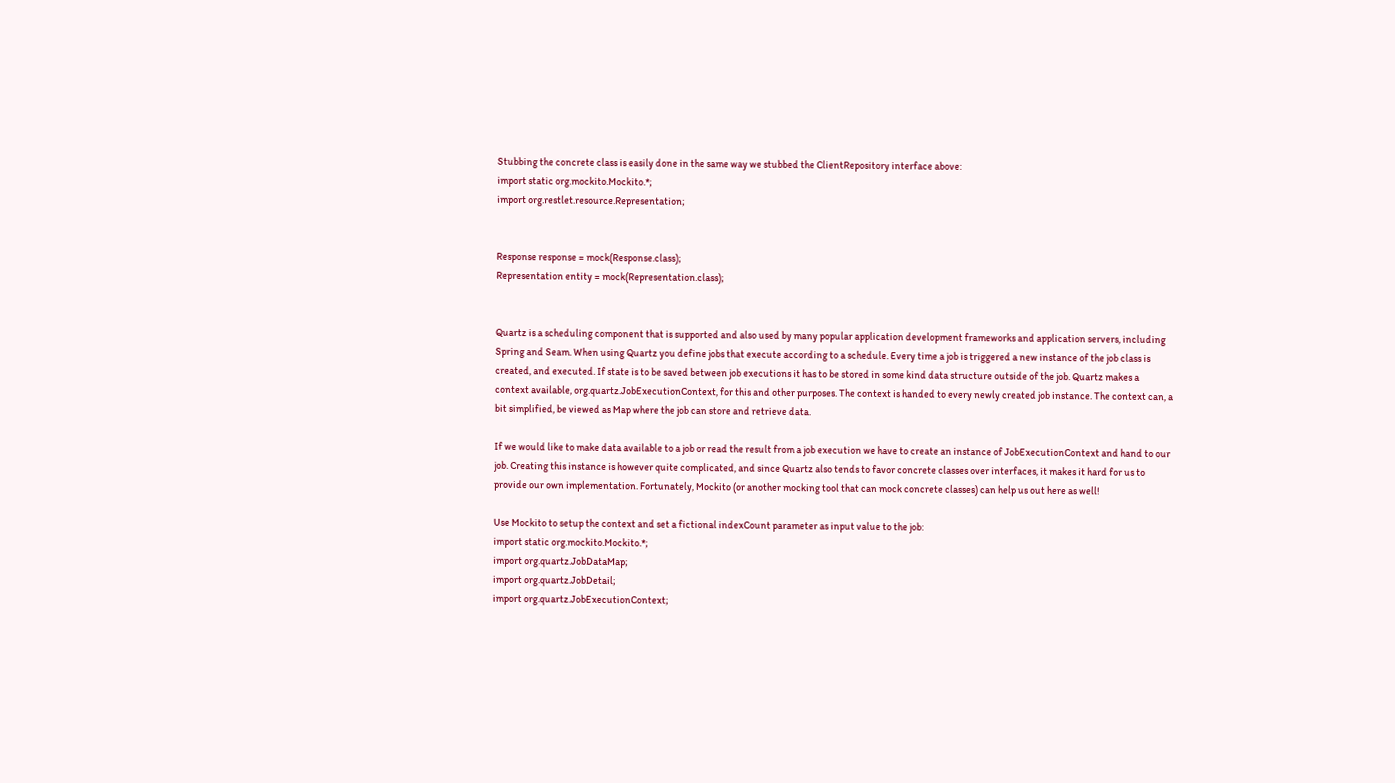Stubbing the concrete class is easily done in the same way we stubbed the ClientRepository interface above:
import static org.mockito.Mockito.*;
import org.restlet.resource.Representation;


Response response = mock(Response.class);
Representation entity = mock(Representation.class);


Quartz is a scheduling component that is supported and also used by many popular application development frameworks and application servers, including Spring and Seam. When using Quartz you define jobs that execute according to a schedule. Every time a job is triggered a new instance of the job class is created, and executed. If state is to be saved between job executions it has to be stored in some kind data structure outside of the job. Quartz makes a context available, org.quartz.JobExecutionContext, for this and other purposes. The context is handed to every newly created job instance. The context can, a bit simplified, be viewed as Map where the job can store and retrieve data.

If we would like to make data available to a job or read the result from a job execution we have to create an instance of JobExecutionContext and hand to our job. Creating this instance is however quite complicated, and since Quartz also tends to favor concrete classes over interfaces, it makes it hard for us to provide our own implementation. Fortunately, Mockito (or another mocking tool that can mock concrete classes) can help us out here as well!

Use Mockito to setup the context and set a fictional indexCount parameter as input value to the job:
import static org.mockito.Mockito.*;
import org.quartz.JobDataMap;
import org.quartz.JobDetail;
import org.quartz.JobExecutionContext;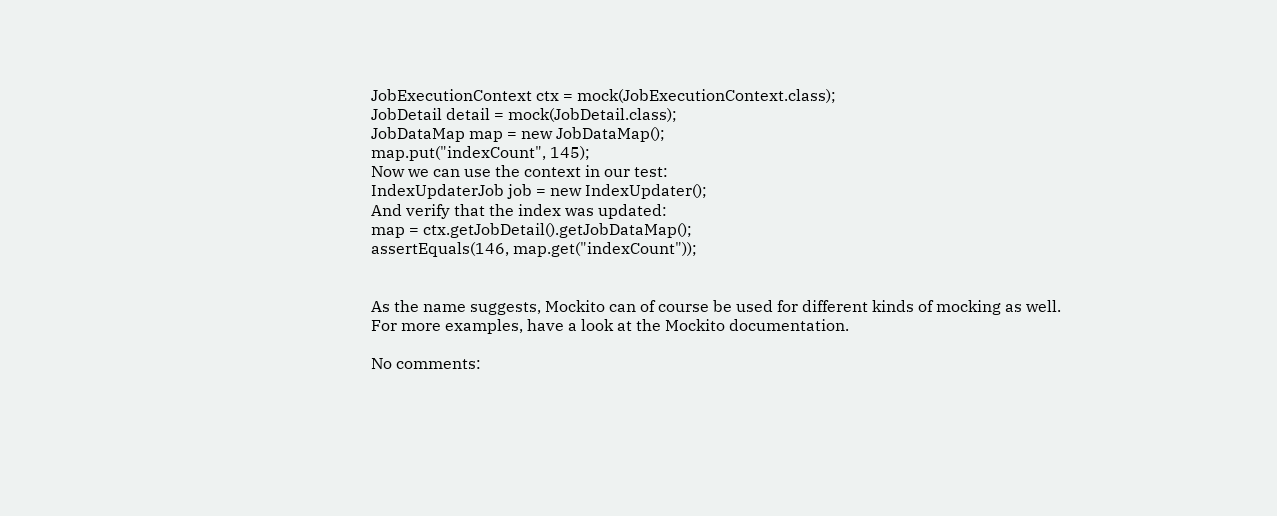JobExecutionContext ctx = mock(JobExecutionContext.class);
JobDetail detail = mock(JobDetail.class);
JobDataMap map = new JobDataMap();
map.put("indexCount", 145);
Now we can use the context in our test:
IndexUpdaterJob job = new IndexUpdater();
And verify that the index was updated:
map = ctx.getJobDetail().getJobDataMap();
assertEquals(146, map.get("indexCount"));


As the name suggests, Mockito can of course be used for different kinds of mocking as well. For more examples, have a look at the Mockito documentation.

No comments: